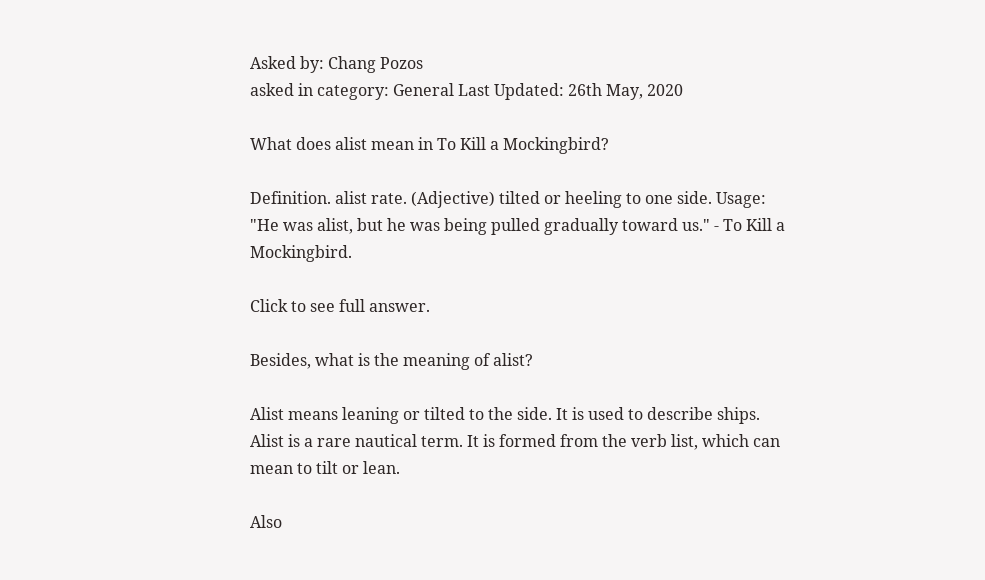Asked by: Chang Pozos
asked in category: General Last Updated: 26th May, 2020

What does alist mean in To Kill a Mockingbird?

Definition. alist rate. (Adjective) tilted or heeling to one side. Usage: "He was alist, but he was being pulled gradually toward us." - To Kill a Mockingbird.

Click to see full answer.

Besides, what is the meaning of alist?

Alist means leaning or tilted to the side. It is used to describe ships. Alist is a rare nautical term. It is formed from the verb list, which can mean to tilt or lean.

Also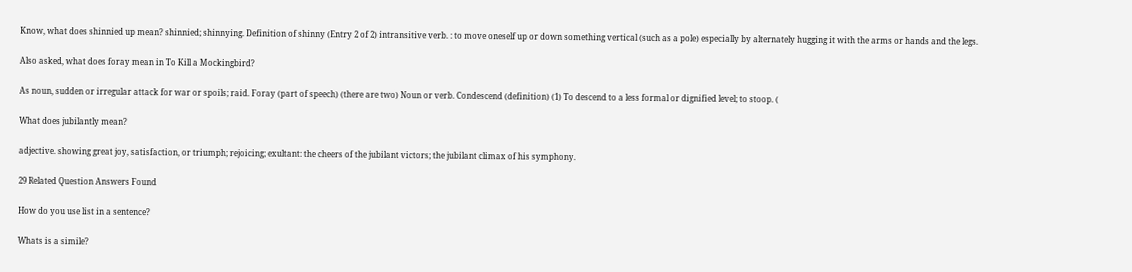Know, what does shinnied up mean? shinnied; shinnying. Definition of shinny (Entry 2 of 2) intransitive verb. : to move oneself up or down something vertical (such as a pole) especially by alternately hugging it with the arms or hands and the legs.

Also asked, what does foray mean in To Kill a Mockingbird?

As noun, sudden or irregular attack for war or spoils; raid. Foray (part of speech) (there are two) Noun or verb. Condescend (definition) (1) To descend to a less formal or dignified level; to stoop. (

What does jubilantly mean?

adjective. showing great joy, satisfaction, or triumph; rejoicing; exultant: the cheers of the jubilant victors; the jubilant climax of his symphony.

29 Related Question Answers Found

How do you use list in a sentence?

Whats is a simile?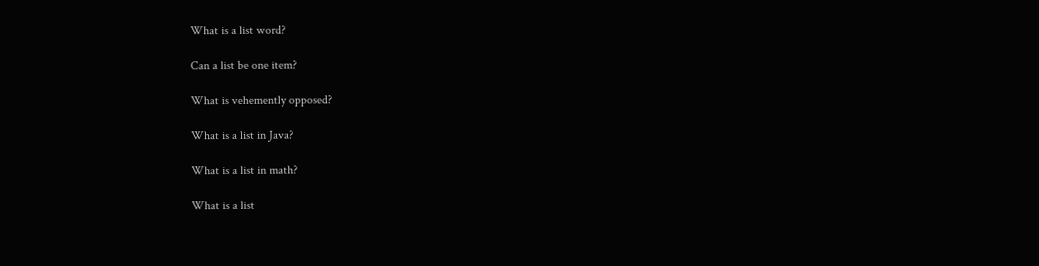What is a list word?

Can a list be one item?

What is vehemently opposed?

What is a list in Java?

What is a list in math?

What is a list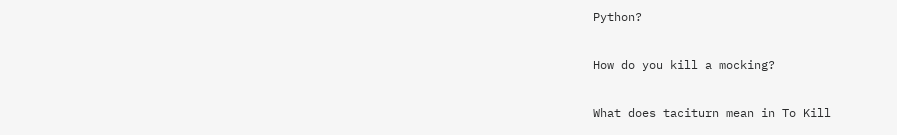Python?

How do you kill a mocking?

What does taciturn mean in To Kill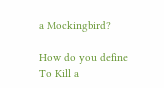a Mockingbird?

How do you define To Kill a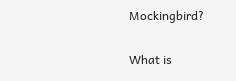Mockingbird?

What is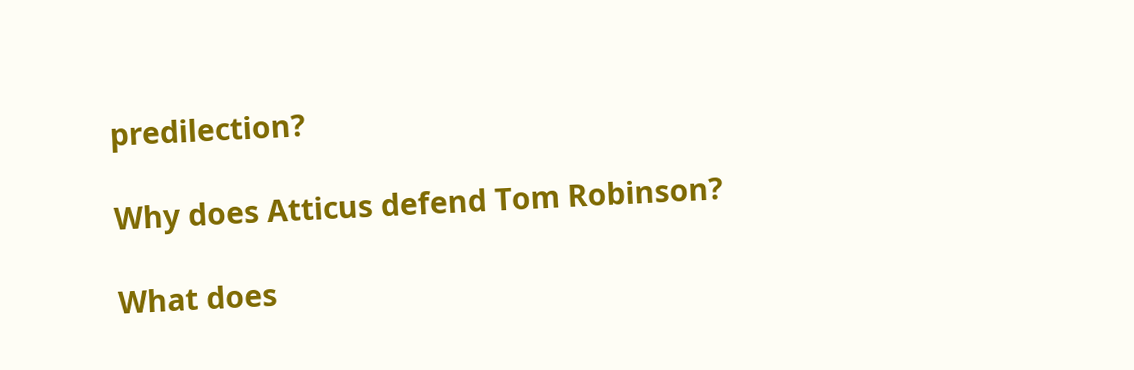predilection?

Why does Atticus defend Tom Robinson?

What does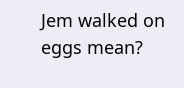Jem walked on eggs mean?